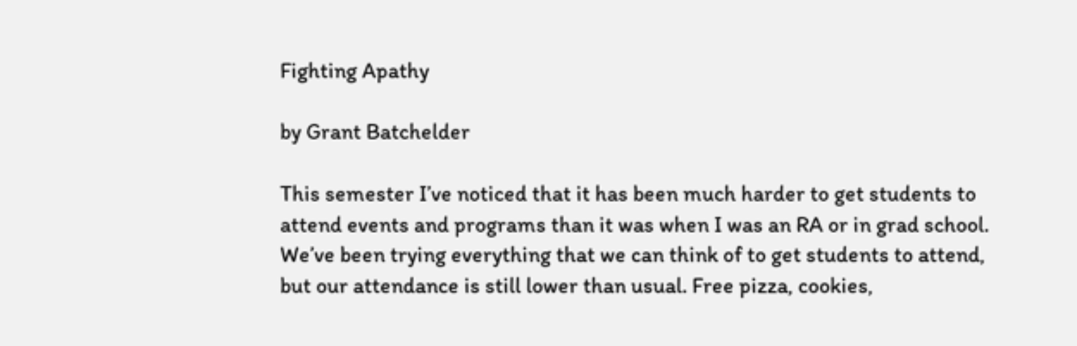Fighting Apathy

by Grant Batchelder

This semester I’ve noticed that it has been much harder to get students to attend events and programs than it was when I was an RA or in grad school. We’ve been trying everything that we can think of to get students to attend, but our attendance is still lower than usual. Free pizza, cookies,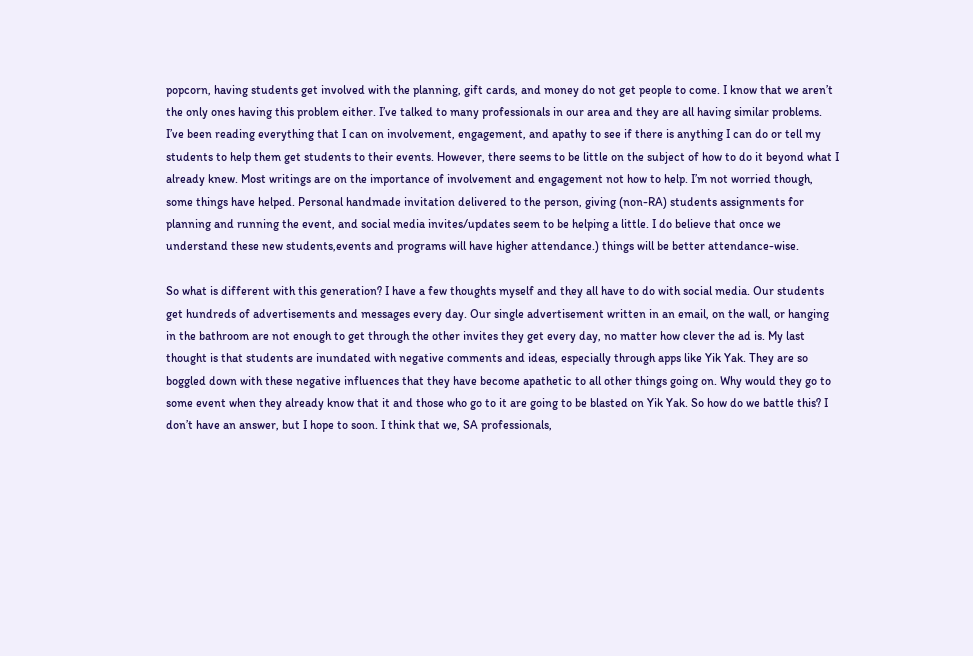popcorn, having students get involved with the planning, gift cards, and money do not get people to come. I know that we aren’t the only ones having this problem either. I’ve talked to many professionals in our area and they are all having similar problems. I’ve been reading everything that I can on involvement, engagement, and apathy to see if there is anything I can do or tell my students to help them get students to their events. However, there seems to be little on the subject of how to do it beyond what I already knew. Most writings are on the importance of involvement and engagement not how to help. I’m not worried though, some things have helped. Personal handmade invitation delivered to the person, giving (non-RA) students assignments for planning and running the event, and social media invites/updates seem to be helping a little. I do believe that once we understand these new students,events and programs will have higher attendance.) things will be better attendance-wise.

So what is different with this generation? I have a few thoughts myself and they all have to do with social media. Our students get hundreds of advertisements and messages every day. Our single advertisement written in an email, on the wall, or hanging in the bathroom are not enough to get through the other invites they get every day, no matter how clever the ad is. My last thought is that students are inundated with negative comments and ideas, especially through apps like Yik Yak. They are so boggled down with these negative influences that they have become apathetic to all other things going on. Why would they go to some event when they already know that it and those who go to it are going to be blasted on Yik Yak. So how do we battle this? I don’t have an answer, but I hope to soon. I think that we, SA professionals,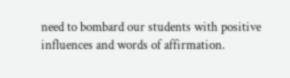need to bombard our students with positive influences and words of affirmation.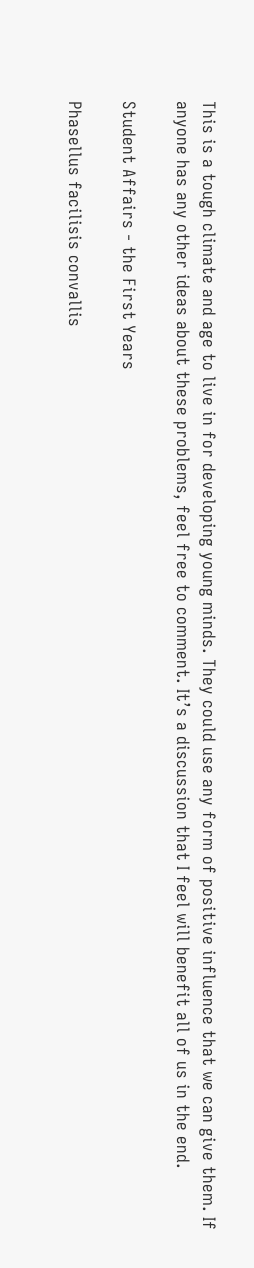This is a tough climate and age to live in for developing young minds. They could use any form of positive influence that we can give them. If anyone has any other ideas about these problems, feel free to comment. It’s a discussion that I feel will benefit all of us in the end.

Student Affairs - the First Years

Phasellus facilisis convallis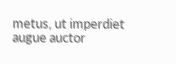metus, ut imperdiet augue auctor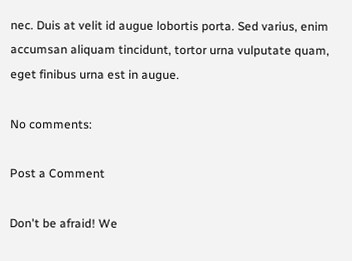nec. Duis at velit id augue lobortis porta. Sed varius, enim accumsan aliquam tincidunt, tortor urna vulputate quam, eget finibus urna est in augue.

No comments:

Post a Comment

Don't be afraid! We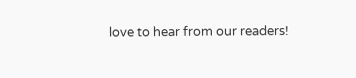love to hear from our readers!